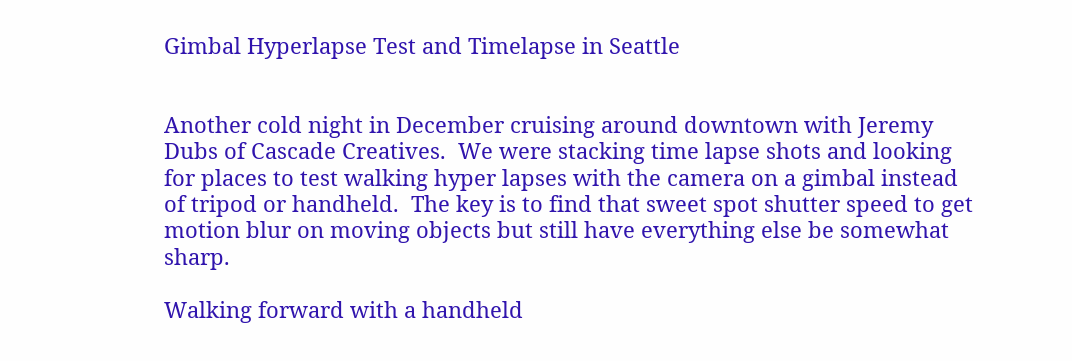Gimbal Hyperlapse Test and Timelapse in Seattle


Another cold night in December cruising around downtown with Jeremy Dubs of Cascade Creatives.  We were stacking time lapse shots and looking for places to test walking hyper lapses with the camera on a gimbal instead of tripod or handheld.  The key is to find that sweet spot shutter speed to get motion blur on moving objects but still have everything else be somewhat sharp.

Walking forward with a handheld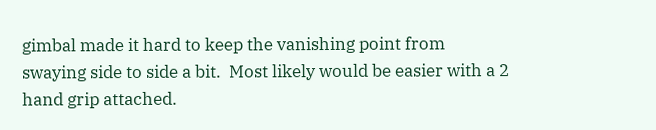gimbal made it hard to keep the vanishing point from swaying side to side a bit.  Most likely would be easier with a 2 hand grip attached.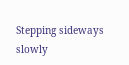Stepping sideways slowly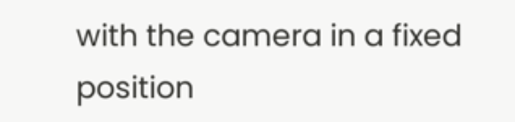with the camera in a fixed position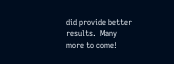did provide better results.  Many more to come!